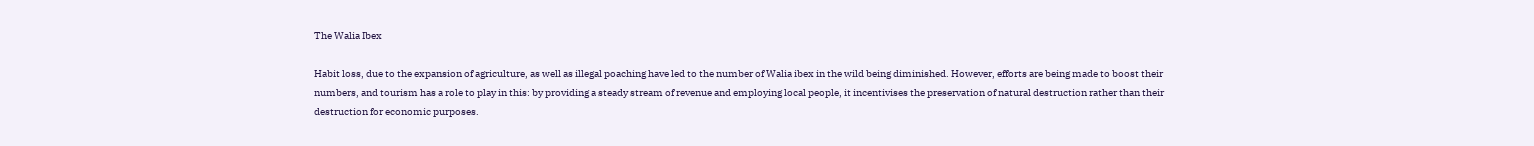The Walia Ibex

Habit loss, due to the expansion of agriculture, as well as illegal poaching have led to the number of Walia ibex in the wild being diminished. However, efforts are being made to boost their numbers, and tourism has a role to play in this: by providing a steady stream of revenue and employing local people, it incentivises the preservation of natural destruction rather than their destruction for economic purposes.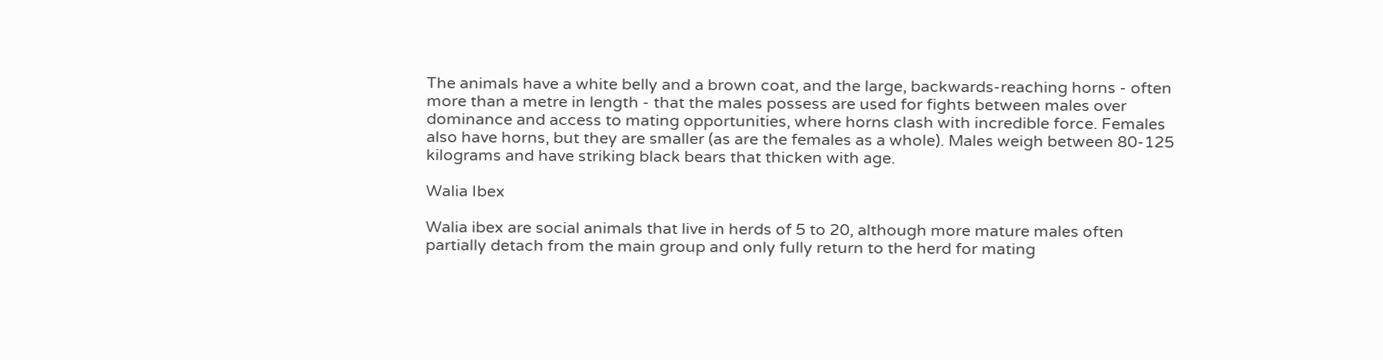The animals have a white belly and a brown coat, and the large, backwards-reaching horns - often more than a metre in length - that the males possess are used for fights between males over dominance and access to mating opportunities, where horns clash with incredible force. Females also have horns, but they are smaller (as are the females as a whole). Males weigh between 80-125 kilograms and have striking black bears that thicken with age.

Walia Ibex

Walia ibex are social animals that live in herds of 5 to 20, although more mature males often partially detach from the main group and only fully return to the herd for mating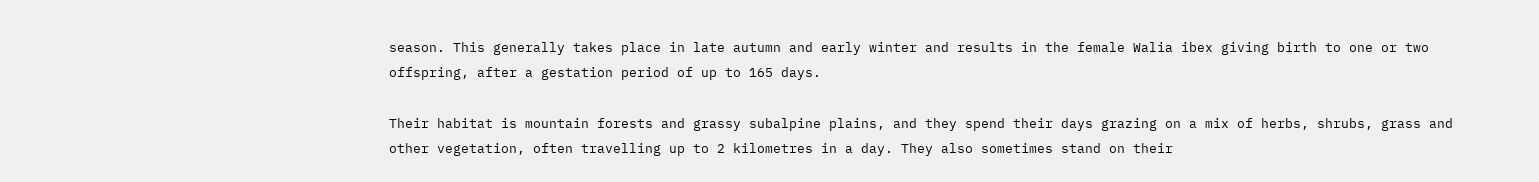season. This generally takes place in late autumn and early winter and results in the female Walia ibex giving birth to one or two offspring, after a gestation period of up to 165 days.

Their habitat is mountain forests and grassy subalpine plains, and they spend their days grazing on a mix of herbs, shrubs, grass and other vegetation, often travelling up to 2 kilometres in a day. They also sometimes stand on their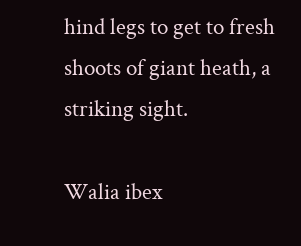hind legs to get to fresh shoots of giant heath, a striking sight.

Walia ibex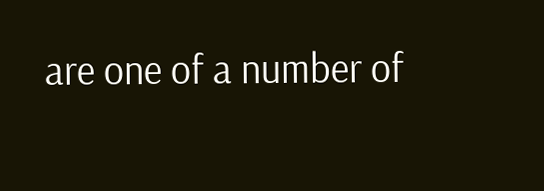are one of a number of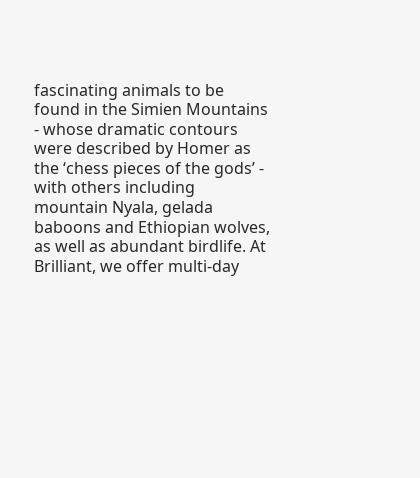fascinating animals to be found in the Simien Mountains - whose dramatic contours were described by Homer as the ‘chess pieces of the gods’ - with others including mountain Nyala, gelada baboons and Ethiopian wolves, as well as abundant birdlife. At Brilliant, we offer multi-day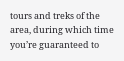tours and treks of the area, during which time you’re guaranteed to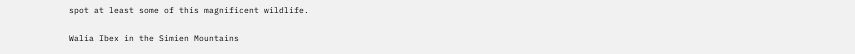spot at least some of this magnificent wildlife.

Walia Ibex in the Simien Mountains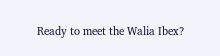Ready to meet the Walia Ibex?